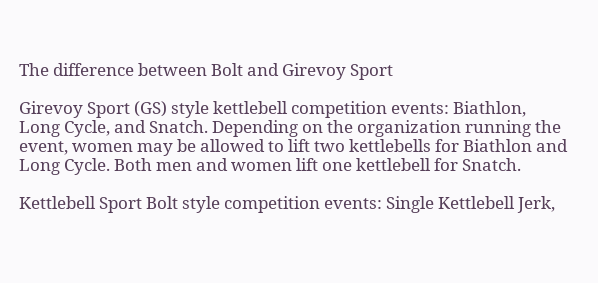The difference between Bolt and Girevoy Sport

Girevoy Sport (GS) style kettlebell competition events: Biathlon, Long Cycle, and Snatch. Depending on the organization running the event, women may be allowed to lift two kettlebells for Biathlon and Long Cycle. Both men and women lift one kettlebell for Snatch.

Kettlebell Sport Bolt style competition events: Single Kettlebell Jerk,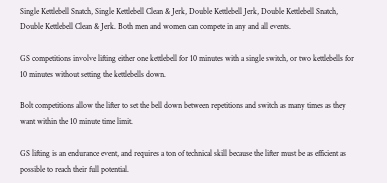Single Kettlebell Snatch, Single Kettlebell Clean & Jerk, Double Kettlebell Jerk, Double Kettlebell Snatch, Double Kettlebell Clean & Jerk. Both men and women can compete in any and all events.

GS competitions involve lifting either one kettlebell for 10 minutes with a single switch, or two kettlebells for 10 minutes without setting the kettlebells down.

Bolt competitions allow the lifter to set the bell down between repetitions and switch as many times as they want within the 10 minute time limit.

GS lifting is an endurance event, and requires a ton of technical skill because the lifter must be as efficient as possible to reach their full potential.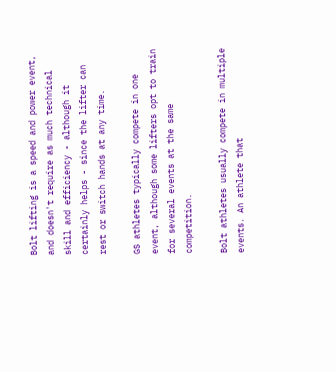Bolt lifting is a speed and power event, and doesn't require as much technical skill and efficiency - although it certainly helps - since the lifter can rest or switch hands at any time.

GS athletes typically compete in one event, although some lifters opt to train for several events at the same competition.

Bolt athletes usually compete in multiple events. An athlete that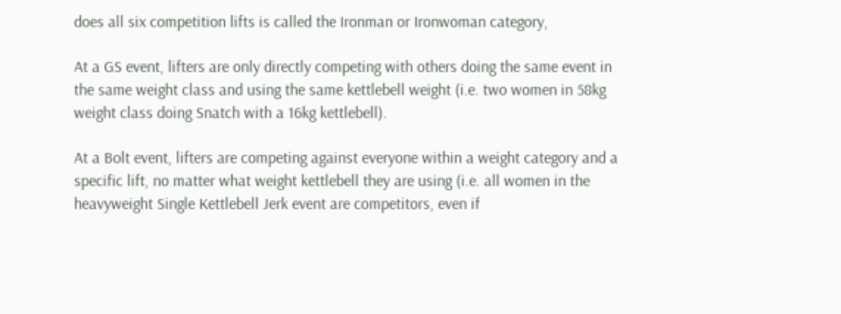does all six competition lifts is called the Ironman or Ironwoman category,

At a GS event, lifters are only directly competing with others doing the same event in the same weight class and using the same kettlebell weight (i.e. two women in 58kg weight class doing Snatch with a 16kg kettlebell).

At a Bolt event, lifters are competing against everyone within a weight category and a specific lift, no matter what weight kettlebell they are using (i.e. all women in the heavyweight Single Kettlebell Jerk event are competitors, even if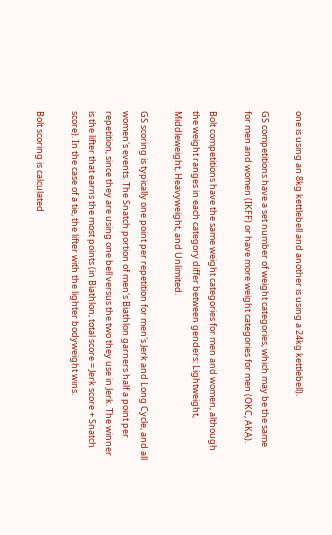one is using an 8kg kettlebell and another is using a 24kg kettlebell).

GS competitions have a set number of weight categories, which may be the same for men and women (IKFF) or have more weight categories for men (OKC, AKA).

Bolt competitions have the same weight categories for men and women, although the weight ranges in each category differ between genders: Lightweight, Middleweight, Heavyweight, and Unlimited.

GS scoring is typically one point per repetition for men's Jerk and Long Cycle, and all women's events. The Snatch portion of men's Biathlon garners half a point per repetition, since they are using one bell versus the two they use in Jerk. The winner is the lifter that earns the most points (in Biathlon, total score = Jerk score + Snatch score). In the case of a tie, the lifter with the lighter bodyweight wins.

Bolt scoring is calculated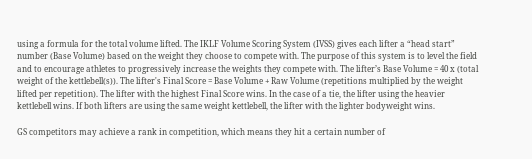using a formula for the total volume lifted. The IKLF Volume Scoring System (IVSS) gives each lifter a “head start” number (Base Volume) based on the weight they choose to compete with. The purpose of this system is to level the field and to encourage athletes to progressively increase the weights they compete with. The lifter’s Base Volume = 40 x (total weight of the kettlebell(s)). The lifter's Final Score = Base Volume + Raw Volume (repetitions multiplied by the weight lifted per repetition). The lifter with the highest Final Score wins. In the case of a tie, the lifter using the heavier kettlebell wins. If both lifters are using the same weight kettlebell, the lifter with the lighter bodyweight wins.

GS competitors may achieve a rank in competition, which means they hit a certain number of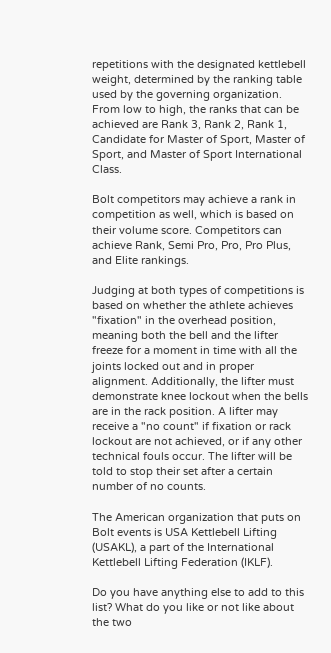repetitions with the designated kettlebell weight, determined by the ranking table used by the governing organization. From low to high, the ranks that can be achieved are Rank 3, Rank 2, Rank 1, Candidate for Master of Sport, Master of Sport, and Master of Sport International Class.

Bolt competitors may achieve a rank in competition as well, which is based on their volume score. Competitors can achieve Rank, Semi Pro, Pro, Pro Plus, and Elite rankings.

Judging at both types of competitions is based on whether the athlete achieves "fixation" in the overhead position, meaning both the bell and the lifter freeze for a moment in time with all the joints locked out and in proper alignment. Additionally, the lifter must demonstrate knee lockout when the bells are in the rack position. A lifter may receive a "no count" if fixation or rack lockout are not achieved, or if any other technical fouls occur. The lifter will be told to stop their set after a certain number of no counts.

The American organization that puts on Bolt events is USA Kettlebell Lifting (USAKL), a part of the International Kettlebell Lifting Federation (IKLF).

Do you have anything else to add to this list? What do you like or not like about the two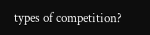types of competition?